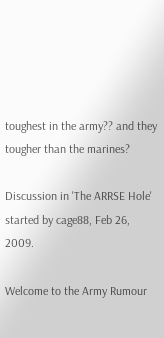toughest in the army?? and they tougher than the marines?

Discussion in 'The ARRSE Hole' started by cage88, Feb 26, 2009.

Welcome to the Army Rumour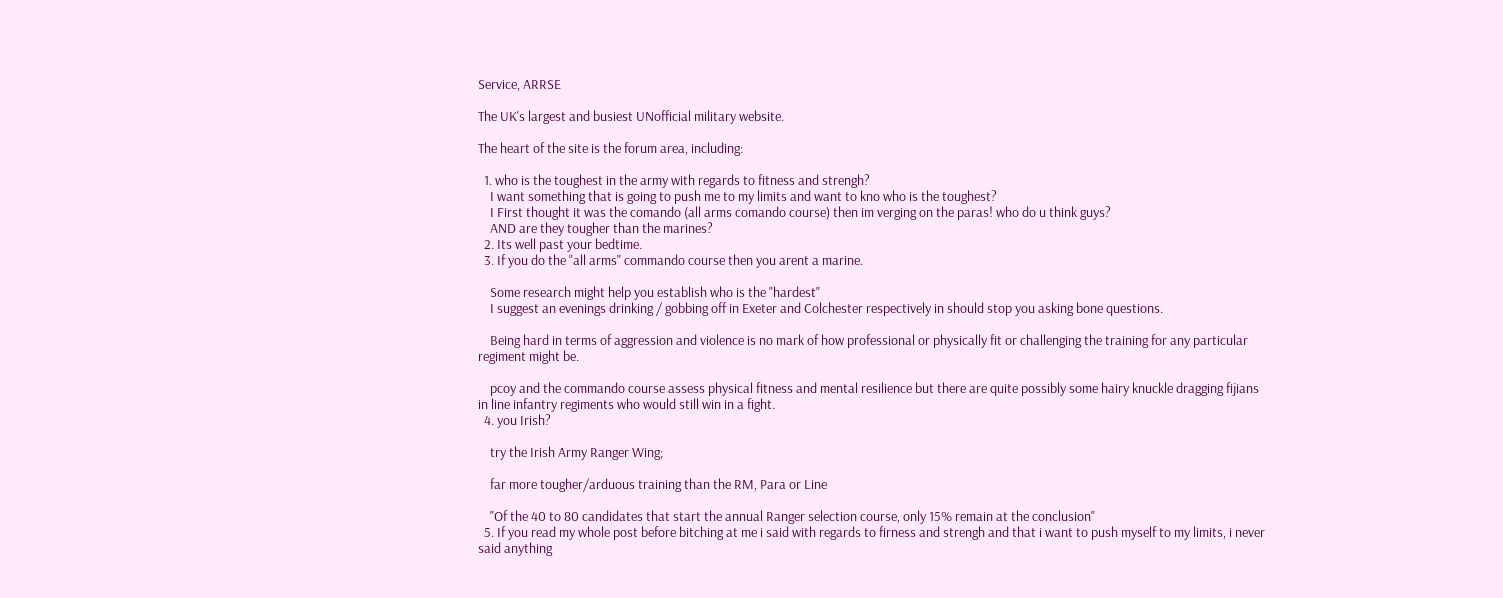Service, ARRSE

The UK's largest and busiest UNofficial military website.

The heart of the site is the forum area, including:

  1. who is the toughest in the army with regards to fitness and strengh?
    I want something that is going to push me to my limits and want to kno who is the toughest?
    I First thought it was the comando (all arms comando course) then im verging on the paras! who do u think guys?
    AND are they tougher than the marines?
  2. Its well past your bedtime.
  3. If you do the "all arms" commando course then you arent a marine.

    Some research might help you establish who is the "hardest"
    I suggest an evenings drinking / gobbing off in Exeter and Colchester respectively in should stop you asking bone questions.

    Being hard in terms of aggression and violence is no mark of how professional or physically fit or challenging the training for any particular regiment might be.

    pcoy and the commando course assess physical fitness and mental resilience but there are quite possibly some hairy knuckle dragging fijians in line infantry regiments who would still win in a fight.
  4. you Irish?

    try the Irish Army Ranger Wing;

    far more tougher/arduous training than the RM, Para or Line

    "Of the 40 to 80 candidates that start the annual Ranger selection course, only 15% remain at the conclusion"
  5. If you read my whole post before bitching at me i said with regards to firness and strengh and that i want to push myself to my limits, i never said anything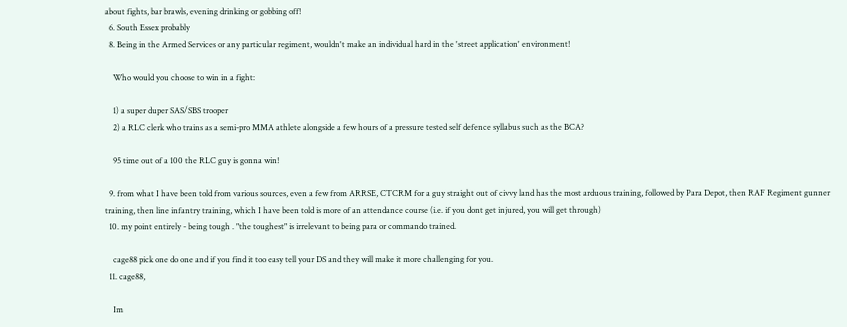about fights, bar brawls, evening drinking or gobbing off!
  6. South Essex probably
  8. Being in the Armed Services or any particular regiment, wouldn't make an individual hard in the 'street application' environment!

    Who would you choose to win in a fight:

    1) a super duper SAS/SBS trooper
    2) a RLC clerk who trains as a semi-pro MMA athlete alongside a few hours of a pressure tested self defence syllabus such as the BCA?

    95 time out of a 100 the RLC guy is gonna win!

  9. from what I have been told from various sources, even a few from ARRSE, CTCRM for a guy straight out of civvy land has the most arduous training, followed by Para Depot, then RAF Regiment gunner training, then line infantry training, which I have been told is more of an attendance course (i.e. if you dont get injured, you will get through)
  10. my point entirely - being tough . "the toughest" is irrelevant to being para or commando trained.

    cage88 pick one do one and if you find it too easy tell your DS and they will make it more challenging for you.
  11. cage88,

    Im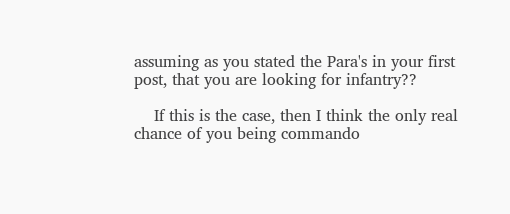assuming as you stated the Para's in your first post, that you are looking for infantry??

    If this is the case, then I think the only real chance of you being commando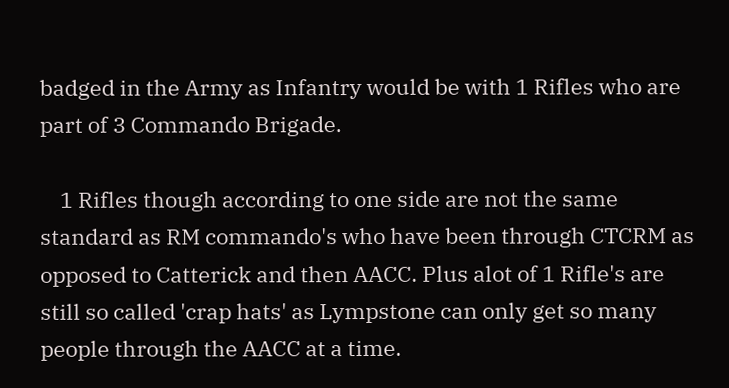badged in the Army as Infantry would be with 1 Rifles who are part of 3 Commando Brigade.

    1 Rifles though according to one side are not the same standard as RM commando's who have been through CTCRM as opposed to Catterick and then AACC. Plus alot of 1 Rifle's are still so called 'crap hats' as Lympstone can only get so many people through the AACC at a time.